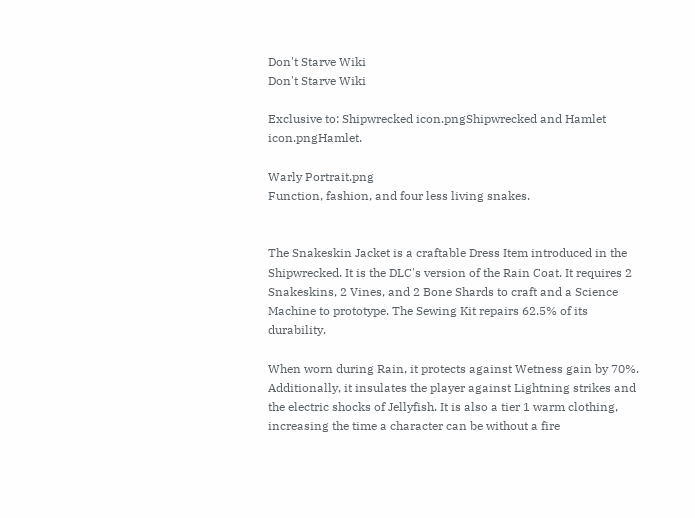Don't Starve Wiki
Don't Starve Wiki

Exclusive to: Shipwrecked icon.pngShipwrecked and Hamlet icon.pngHamlet.

Warly Portrait.png
Function, fashion, and four less living snakes.


The Snakeskin Jacket is a craftable Dress Item introduced in the Shipwrecked. It is the DLC's version of the Rain Coat. It requires 2 Snakeskins, 2 Vines, and 2 Bone Shards to craft and a Science Machine to prototype. The Sewing Kit repairs 62.5% of its durability.

When worn during Rain, it protects against Wetness gain by 70%. Additionally, it insulates the player against Lightning strikes and the electric shocks of Jellyfish. It is also a tier 1 warm clothing, increasing the time a character can be without a fire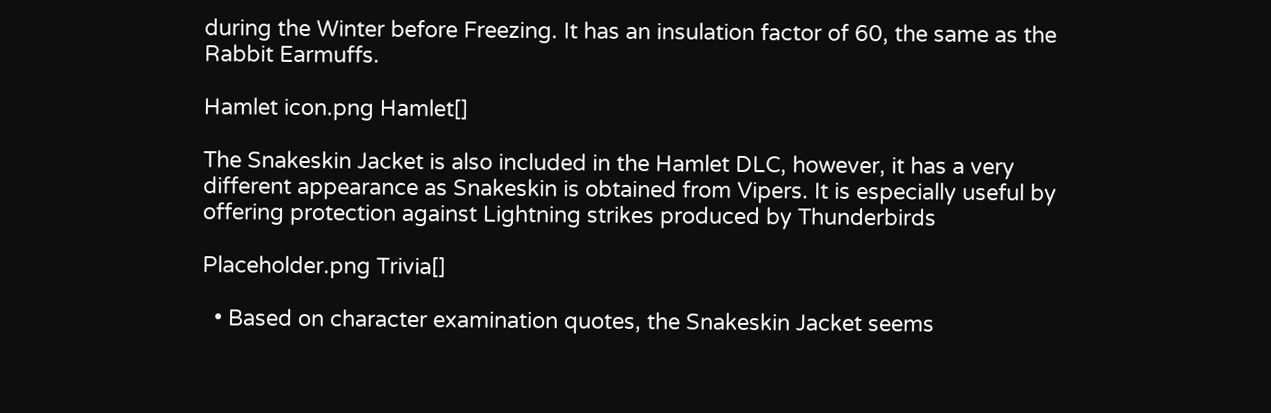during the Winter before Freezing. It has an insulation factor of 60, the same as the Rabbit Earmuffs.

Hamlet icon.png Hamlet[]

The Snakeskin Jacket is also included in the Hamlet DLC, however, it has a very different appearance as Snakeskin is obtained from Vipers. It is especially useful by offering protection against Lightning strikes produced by Thunderbirds

Placeholder.png Trivia[]

  • Based on character examination quotes, the Snakeskin Jacket seems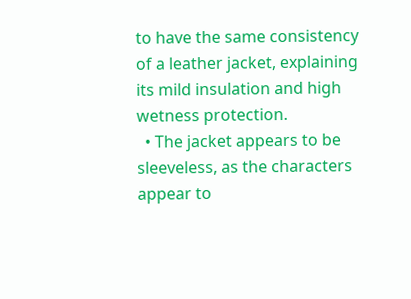to have the same consistency of a leather jacket, explaining its mild insulation and high wetness protection.
  • The jacket appears to be sleeveless, as the characters appear to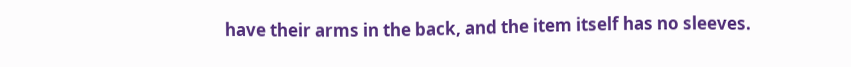have their arms in the back, and the item itself has no sleeves.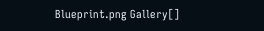Blueprint.png Gallery[]